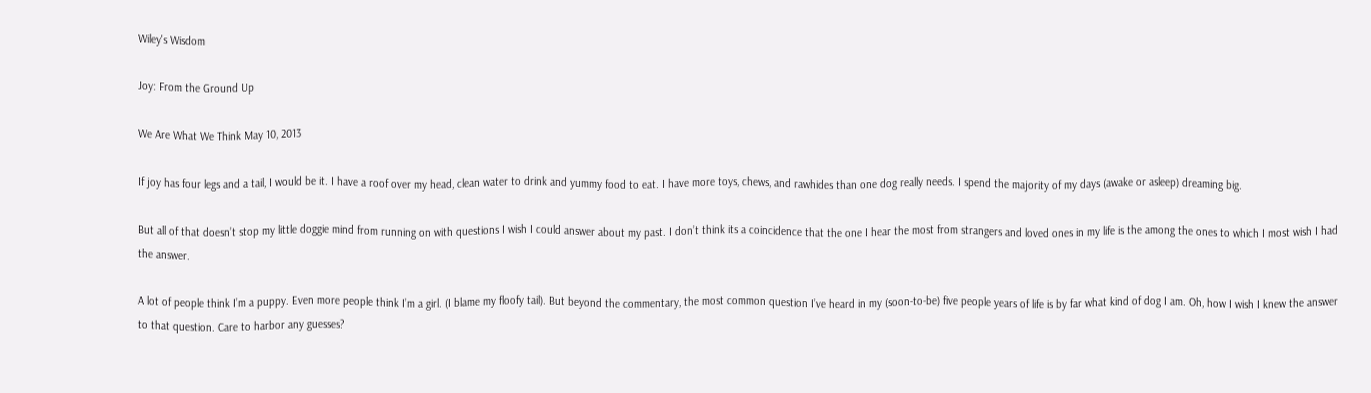Wiley's Wisdom

Joy: From the Ground Up

We Are What We Think May 10, 2013

If joy has four legs and a tail, I would be it. I have a roof over my head, clean water to drink and yummy food to eat. I have more toys, chews, and rawhides than one dog really needs. I spend the majority of my days (awake or asleep) dreaming big.

But all of that doesn’t stop my little doggie mind from running on with questions I wish I could answer about my past. I don’t think its a coincidence that the one I hear the most from strangers and loved ones in my life is the among the ones to which I most wish I had the answer.

A lot of people think I’m a puppy. Even more people think I’m a girl. (I blame my floofy tail). But beyond the commentary, the most common question I’ve heard in my (soon-to-be) five people years of life is by far what kind of dog I am. Oh, how I wish I knew the answer to that question. Care to harbor any guesses?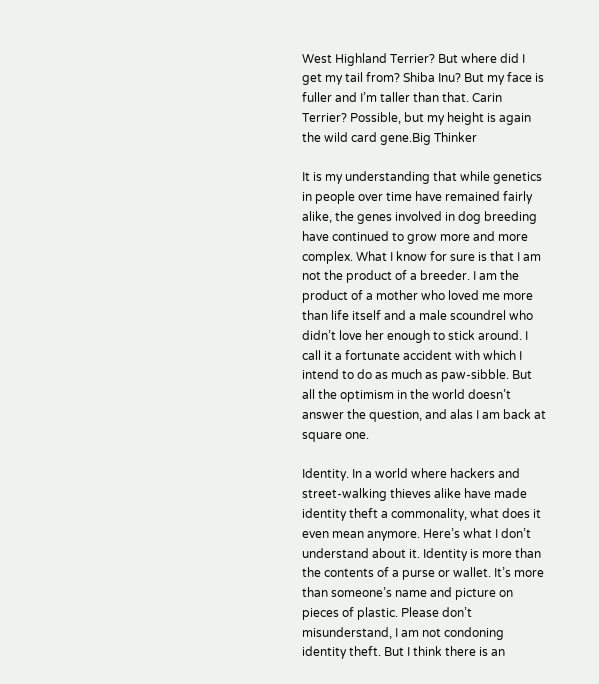West Highland Terrier? But where did I get my tail from? Shiba Inu? But my face is fuller and I’m taller than that. Carin Terrier? Possible, but my height is again the wild card gene.Big Thinker

It is my understanding that while genetics in people over time have remained fairly alike, the genes involved in dog breeding have continued to grow more and more complex. What I know for sure is that I am not the product of a breeder. I am the product of a mother who loved me more than life itself and a male scoundrel who didn’t love her enough to stick around. I call it a fortunate accident with which I intend to do as much as paw-sibble. But all the optimism in the world doesn’t answer the question, and alas I am back at square one.

Identity. In a world where hackers and street-walking thieves alike have made identity theft a commonality, what does it even mean anymore. Here’s what I don’t understand about it. Identity is more than the contents of a purse or wallet. It’s more than someone’s name and picture on pieces of plastic. Please don’t misunderstand, I am not condoning identity theft. But I think there is an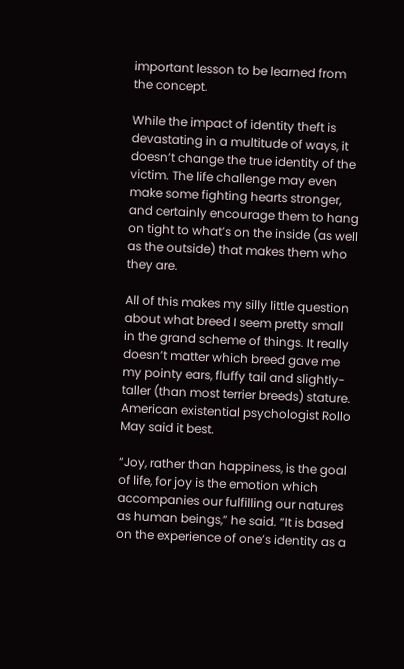important lesson to be learned from the concept.

While the impact of identity theft is devastating in a multitude of ways, it doesn’t change the true identity of the victim. The life challenge may even make some fighting hearts stronger, and certainly encourage them to hang on tight to what’s on the inside (as well as the outside) that makes them who they are.

All of this makes my silly little question about what breed I seem pretty small in the grand scheme of things. It really doesn’t matter which breed gave me my pointy ears, fluffy tail and slightly-taller (than most terrier breeds) stature. American existential psychologist Rollo May said it best.

“Joy, rather than happiness, is the goal of life, for joy is the emotion which accompanies our fulfilling our natures as human beings,” he said. “It is based on the experience of one’s identity as a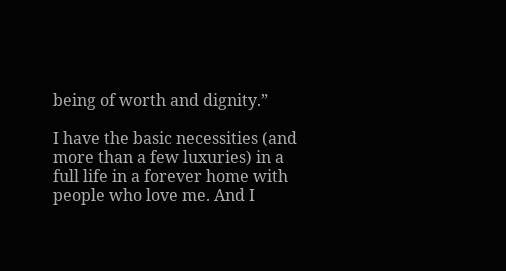being of worth and dignity.”

I have the basic necessities (and more than a few luxuries) in a full life in a forever home with people who love me. And I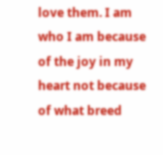love them. I am who I am because of the joy in my heart not because of what breed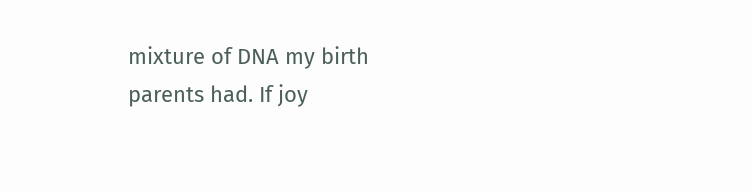mixture of DNA my birth parents had. If joy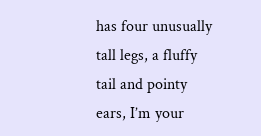has four unusually tall legs, a fluffy tail and pointy ears, I’m your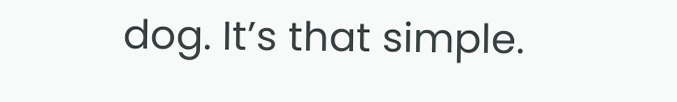dog. It’s that simple.